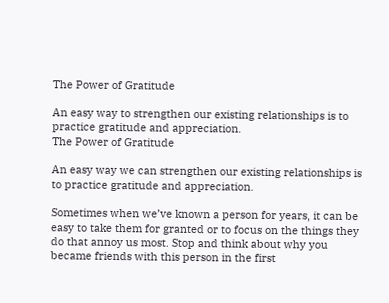The Power of Gratitude

An easy way to strengthen our existing relationships is to practice gratitude and appreciation.
The Power of Gratitude

An easy way we can strengthen our existing relationships is to practice gratitude and appreciation.

Sometimes when we’ve known a person for years, it can be easy to take them for granted or to focus on the things they do that annoy us most. Stop and think about why you became friends with this person in the first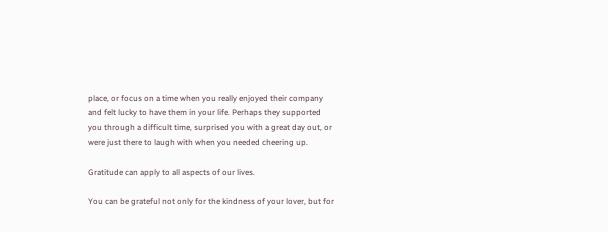place, or focus on a time when you really enjoyed their company and felt lucky to have them in your life. Perhaps they supported you through a difficult time, surprised you with a great day out, or were just there to laugh with when you needed cheering up.

Gratitude can apply to all aspects of our lives.

You can be grateful not only for the kindness of your lover, but for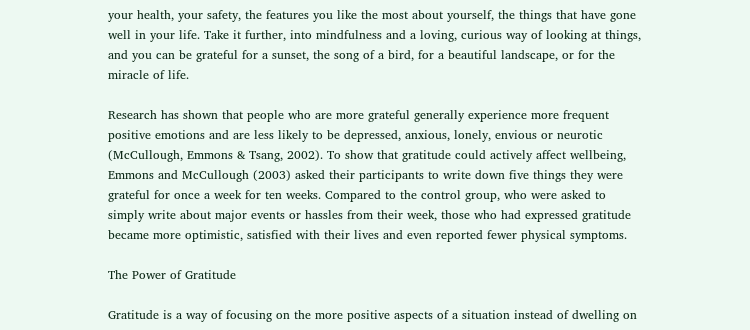your health, your safety, the features you like the most about yourself, the things that have gone well in your life. Take it further, into mindfulness and a loving, curious way of looking at things, and you can be grateful for a sunset, the song of a bird, for a beautiful landscape, or for the miracle of life.

Research has shown that people who are more grateful generally experience more frequent positive emotions and are less likely to be depressed, anxious, lonely, envious or neurotic (McCullough, Emmons & Tsang, 2002). To show that gratitude could actively affect wellbeing, Emmons and McCullough (2003) asked their participants to write down five things they were grateful for once a week for ten weeks. Compared to the control group, who were asked to simply write about major events or hassles from their week, those who had expressed gratitude became more optimistic, satisfied with their lives and even reported fewer physical symptoms.

The Power of Gratitude

Gratitude is a way of focusing on the more positive aspects of a situation instead of dwelling on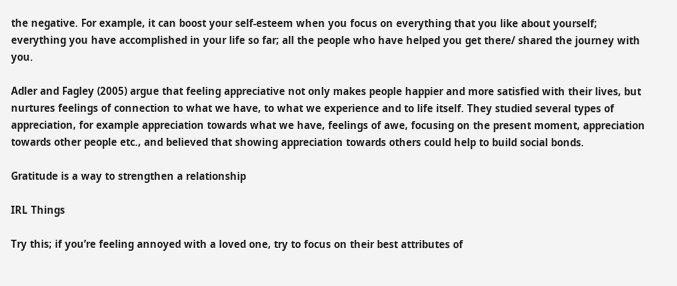the negative. For example, it can boost your self-esteem when you focus on everything that you like about yourself; everything you have accomplished in your life so far; all the people who have helped you get there/ shared the journey with you.

Adler and Fagley (2005) argue that feeling appreciative not only makes people happier and more satisfied with their lives, but nurtures feelings of connection to what we have, to what we experience and to life itself. They studied several types of appreciation, for example appreciation towards what we have, feelings of awe, focusing on the present moment, appreciation towards other people etc., and believed that showing appreciation towards others could help to build social bonds.

Gratitude is a way to strengthen a relationship

IRL Things

Try this; if you’re feeling annoyed with a loved one, try to focus on their best attributes of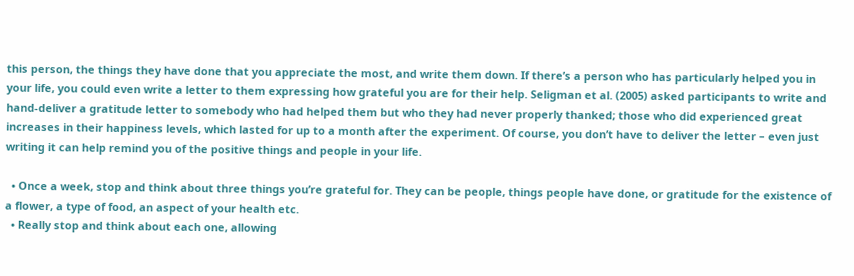this person, the things they have done that you appreciate the most, and write them down. If there’s a person who has particularly helped you in your life, you could even write a letter to them expressing how grateful you are for their help. Seligman et al. (2005) asked participants to write and hand-deliver a gratitude letter to somebody who had helped them but who they had never properly thanked; those who did experienced great increases in their happiness levels, which lasted for up to a month after the experiment. Of course, you don’t have to deliver the letter – even just writing it can help remind you of the positive things and people in your life.

  • Once a week, stop and think about three things you’re grateful for. They can be people, things people have done, or gratitude for the existence of a flower, a type of food, an aspect of your health etc.
  • Really stop and think about each one, allowing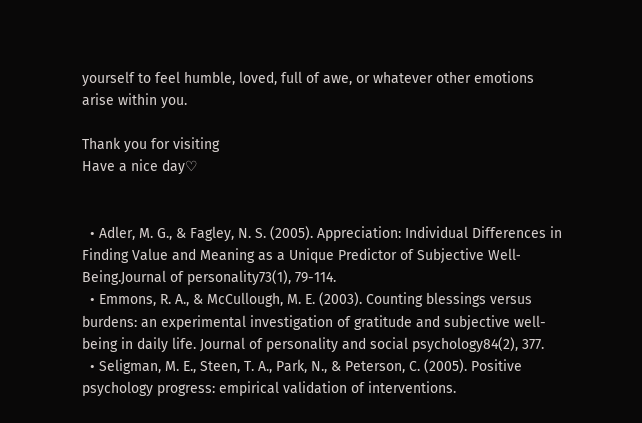yourself to feel humble, loved, full of awe, or whatever other emotions arise within you.

Thank you for visiting
Have a nice day♡


  • Adler, M. G., & Fagley, N. S. (2005). Appreciation: Individual Differences in Finding Value and Meaning as a Unique Predictor of Subjective Well‐Being.Journal of personality73(1), 79-114.
  • Emmons, R. A., & McCullough, M. E. (2003). Counting blessings versus burdens: an experimental investigation of gratitude and subjective well-being in daily life. Journal of personality and social psychology84(2), 377.
  • Seligman, M. E., Steen, T. A., Park, N., & Peterson, C. (2005). Positive psychology progress: empirical validation of interventions.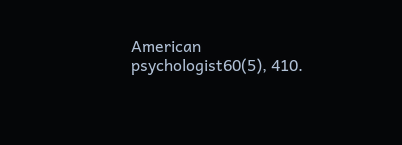American psychologist60(5), 410.